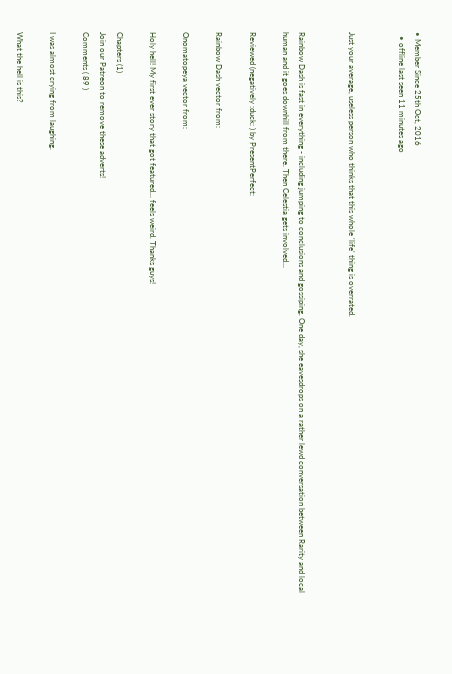• Member Since 25th Oct, 2016
  • offline last seen 11 minutes ago


Just your average, useless person who thinks that this whole 'life' thing is overrated.


Rainbow Dash is fast in everything - including jumping to conclusions and gossiping. One day, she eavesdrops on a rather lewd conversation between Rarity and local human and it goes downhill from there. Then Celestia gets involved...

Reviewed (negatively :duck: ) by PresentPerfect:

Rainbow Dash vector from:

Onomatopeya vector from:

Holy hell! My first ever story that got featured... feels weird. Thanks guys!

Chapters (1)
Join our Patreon to remove these adverts!
Comments ( 89 )

I was almost crying from laughing.

What the hell is this?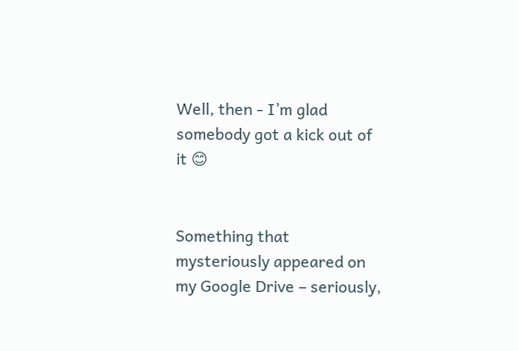Well, then - I’m glad somebody got a kick out of it 😊


Something that mysteriously appeared on my Google Drive – seriously,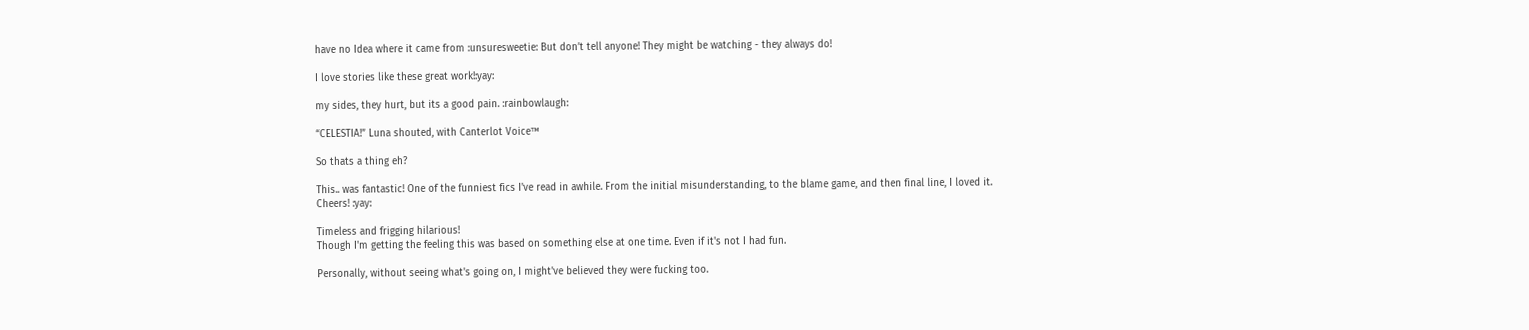have no Idea where it came from :unsuresweetie: But don’t tell anyone! They might be watching - they always do!

I love stories like these great work!:yay:

my sides, they hurt, but its a good pain. :rainbowlaugh:

“CELESTIA!” Luna shouted, with Canterlot Voice™

So thats a thing eh?

This.. was fantastic! One of the funniest fics I've read in awhile. From the initial misunderstanding, to the blame game, and then final line, I loved it.
Cheers! :yay:

Timeless and frigging hilarious!
Though I'm getting the feeling this was based on something else at one time. Even if it's not I had fun.

Personally, without seeing what's going on, I might've believed they were fucking too.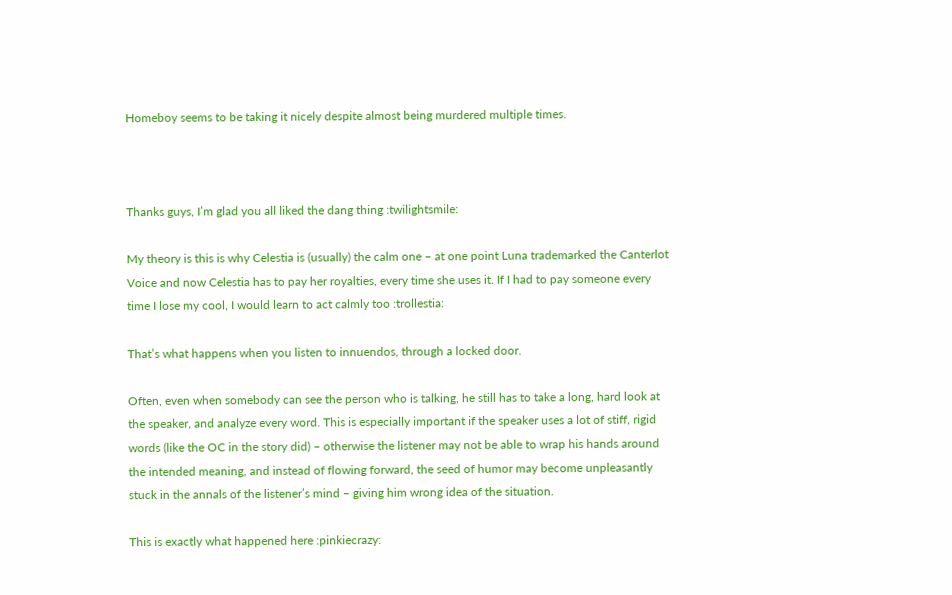Homeboy seems to be taking it nicely despite almost being murdered multiple times.



Thanks guys, I’m glad you all liked the dang thing :twilightsmile:

My theory is this is why Celestia is (usually) the calm one – at one point Luna trademarked the Canterlot Voice and now Celestia has to pay her royalties, every time she uses it. If I had to pay someone every time I lose my cool, I would learn to act calmly too :trollestia:

That’s what happens when you listen to innuendos, through a locked door.

Often, even when somebody can see the person who is talking, he still has to take a long, hard look at the speaker, and analyze every word. This is especially important if the speaker uses a lot of stiff, rigid words (like the OC in the story did) – otherwise the listener may not be able to wrap his hands around the intended meaning, and instead of flowing forward, the seed of humor may become unpleasantly stuck in the annals of the listener’s mind – giving him wrong idea of the situation.

This is exactly what happened here :pinkiecrazy: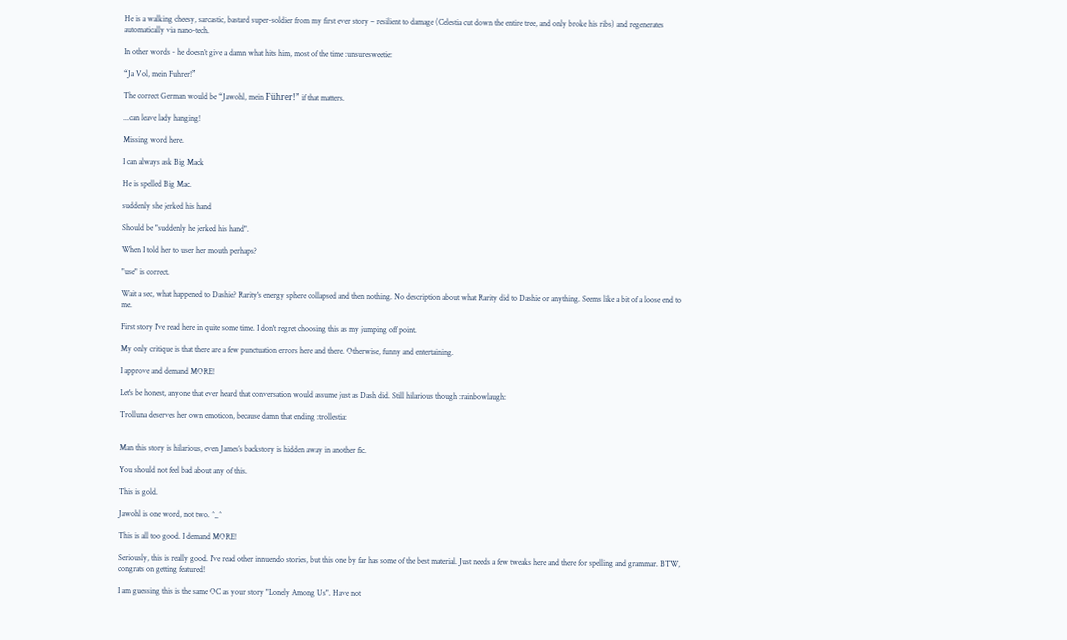He is a walking cheesy, sarcastic, bastard super-soldier from my first ever story – resilient to damage (Celestia cut down the entire tree, and only broke his ribs) and regenerates automatically via nano-tech.

In other words - he doesn’t give a damn what hits him, most of the time :unsuresweetie:

“Ja Vol, mein Fuhrer!”

The correct German would be “Jawohl, mein Führer!” if that matters.

...can leave lady hanging!

Missing word here.

I can always ask Big Mack

He is spelled Big Mac.

suddenly she jerked his hand

Should be "suddenly he jerked his hand".

When I told her to user her mouth perhaps?

"use" is correct.

Wait a sec, what happened to Dashie? Rarity's energy sphere collapsed and then nothing. No description about what Rarity did to Dashie or anything. Seems like a bit of a loose end to me.

First story I've read here in quite some time. I don't regret choosing this as my jumping off point.

My only critique is that there are a few punctuation errors here and there. Otherwise, funny and entertaining.

I approve and demand MORE!

Let's be honest, anyone that ever heard that conversation would assume just as Dash did. Still hilarious though :rainbowlaugh:

Trolluna deserves her own emoticon, because damn that ending :trollestia:


Man this story is hilarious, even James’s backstory is hidden away in another fic.

You should not feel bad about any of this.

This is gold.

Jawohl is one word, not two. ^_^

This is all too good. I demand MORE!

Seriously, this is really good. I've read other innuendo stories, but this one by far has some of the best material. Just needs a few tweaks here and there for spelling and grammar. BTW, congrats on getting featured!

I am guessing this is the same OC as your story "Lonely Among Us". Have not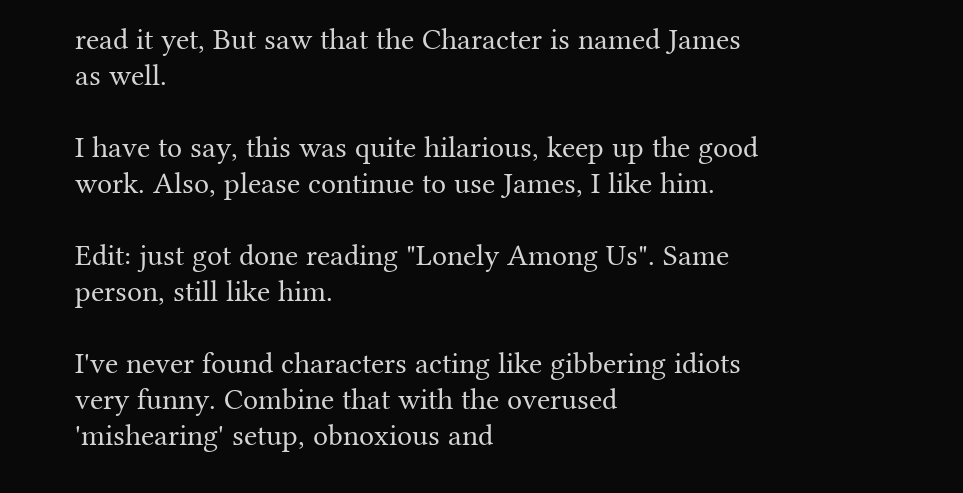read it yet, But saw that the Character is named James as well.

I have to say, this was quite hilarious, keep up the good work. Also, please continue to use James, I like him.

Edit: just got done reading "Lonely Among Us". Same person, still like him.

I've never found characters acting like gibbering idiots very funny. Combine that with the overused 'mishearing' setup, obnoxious and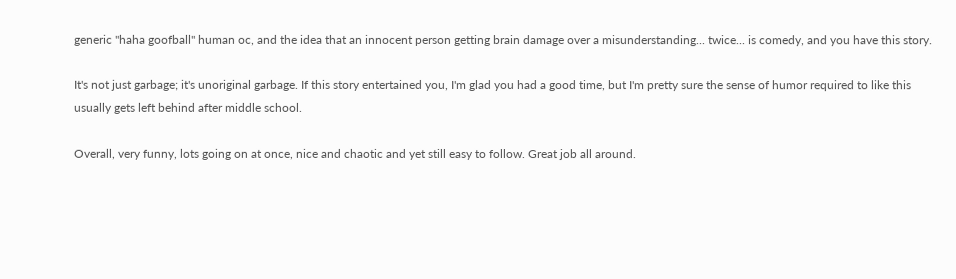generic "haha goofball" human oc, and the idea that an innocent person getting brain damage over a misunderstanding... twice... is comedy, and you have this story.

It's not just garbage; it's unoriginal garbage. If this story entertained you, I'm glad you had a good time, but I'm pretty sure the sense of humor required to like this usually gets left behind after middle school.

Overall, very funny, lots going on at once, nice and chaotic and yet still easy to follow. Great job all around.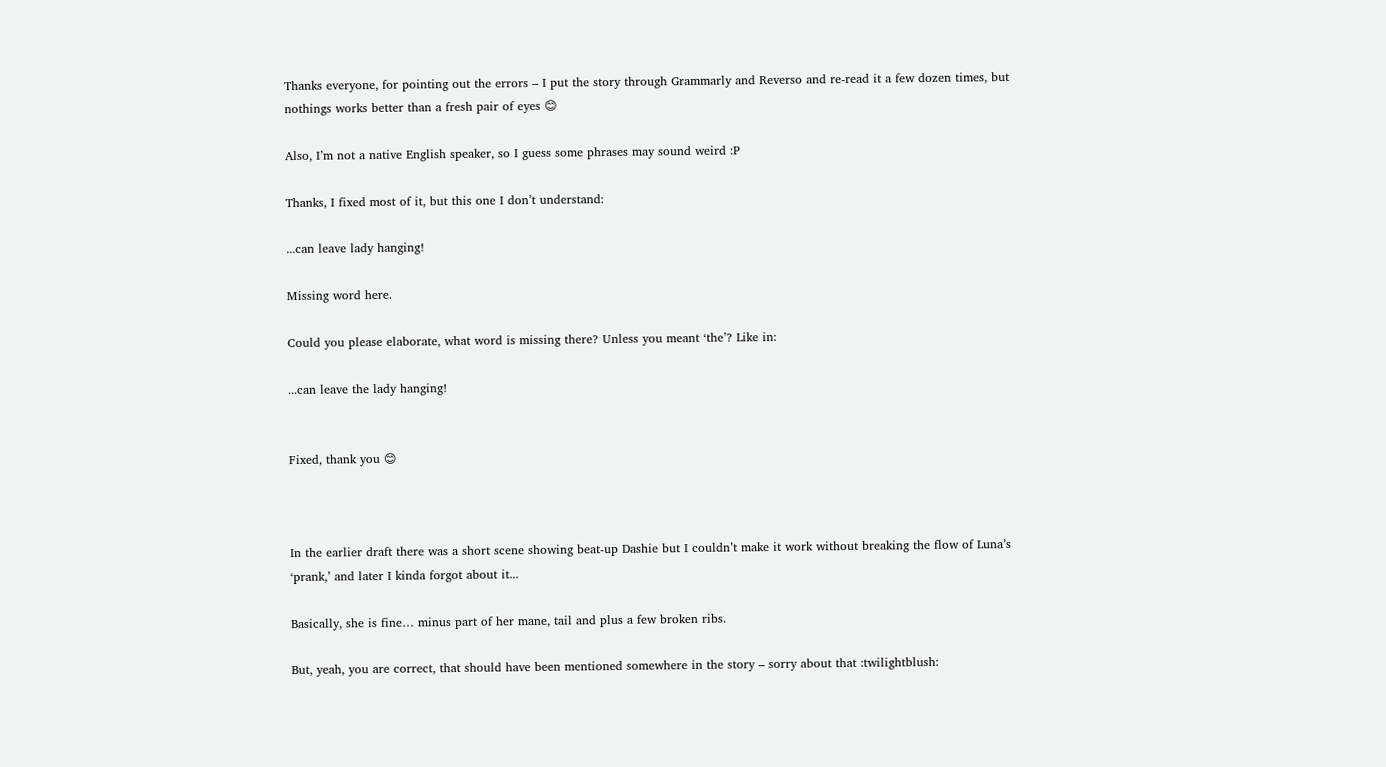Thanks everyone, for pointing out the errors – I put the story through Grammarly and Reverso and re-read it a few dozen times, but nothings works better than a fresh pair of eyes 😊

Also, I’m not a native English speaker, so I guess some phrases may sound weird :P

Thanks, I fixed most of it, but this one I don’t understand:

...can leave lady hanging!

Missing word here.

Could you please elaborate, what word is missing there? Unless you meant ‘the’? Like in:

...can leave the lady hanging!


Fixed, thank you 😊



In the earlier draft there was a short scene showing beat-up Dashie but I couldn’t make it work without breaking the flow of Luna’s ‘prank,’ and later I kinda forgot about it...

Basically, she is fine… minus part of her mane, tail and plus a few broken ribs.

But, yeah, you are correct, that should have been mentioned somewhere in the story – sorry about that :twilightblush: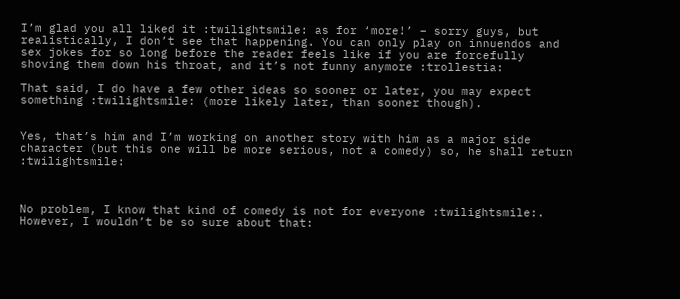I’m glad you all liked it :twilightsmile: as for ‘more!’ – sorry guys, but realistically, I don’t see that happening. You can only play on innuendos and sex jokes for so long before the reader feels like if you are forcefully shoving them down his throat, and it’s not funny anymore :trollestia:

That said, I do have a few other ideas so sooner or later, you may expect something :twilightsmile: (more likely later, than sooner though).


Yes, that’s him and I’m working on another story with him as a major side character (but this one will be more serious, not a comedy) so, he shall return :twilightsmile:



No problem, I know that kind of comedy is not for everyone :twilightsmile:. However, I wouldn’t be so sure about that: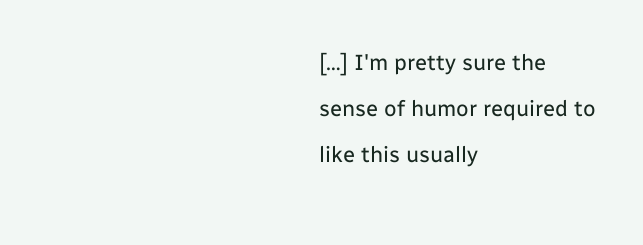[…] I'm pretty sure the sense of humor required to like this usually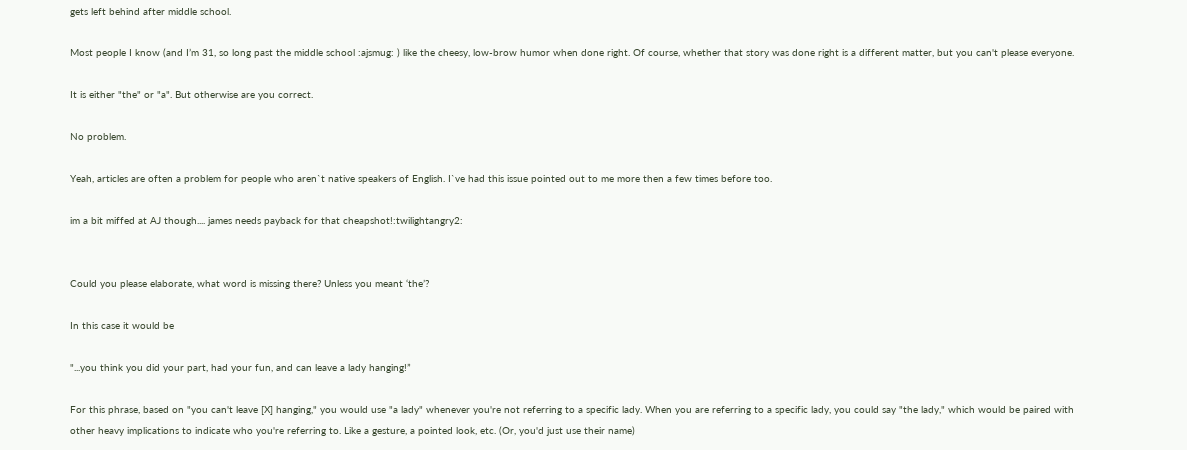gets left behind after middle school.

Most people I know (and I’m 31, so long past the middle school :ajsmug: ) like the cheesy, low-brow humor when done right. Of course, whether that story was done right is a different matter, but you can't please everyone.

It is either "the" or "a". But otherwise are you correct.

No problem.

Yeah, articles are often a problem for people who aren`t native speakers of English. I`ve had this issue pointed out to me more then a few times before too.

im a bit miffed at AJ though.... james needs payback for that cheapshot!:twilightangry2:


Could you please elaborate, what word is missing there? Unless you meant ‘the’?

In this case it would be

"...you think you did your part, had your fun, and can leave a lady hanging!”

For this phrase, based on "you can't leave [X] hanging," you would use "a lady" whenever you're not referring to a specific lady. When you are referring to a specific lady, you could say "the lady," which would be paired with other heavy implications to indicate who you're referring to. Like a gesture, a pointed look, etc. (Or, you'd just use their name)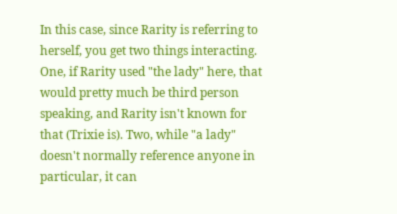In this case, since Rarity is referring to herself, you get two things interacting. One, if Rarity used "the lady" here, that would pretty much be third person speaking, and Rarity isn't known for that (Trixie is). Two, while "a lady" doesn't normally reference anyone in particular, it can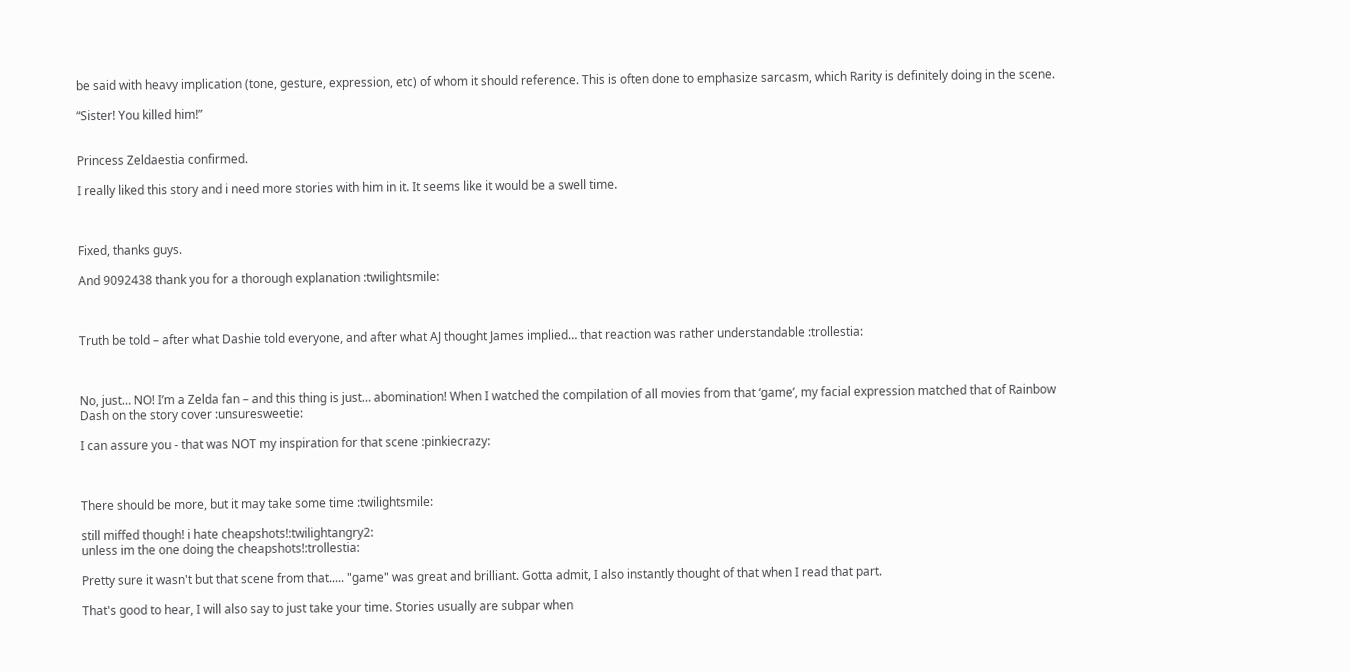be said with heavy implication (tone, gesture, expression, etc) of whom it should reference. This is often done to emphasize sarcasm, which Rarity is definitely doing in the scene.

“Sister! You killed him!”


Princess Zeldaestia confirmed.

I really liked this story and i need more stories with him in it. It seems like it would be a swell time.



Fixed, thanks guys.

And 9092438 thank you for a thorough explanation :twilightsmile:



Truth be told – after what Dashie told everyone, and after what AJ thought James implied… that reaction was rather understandable :trollestia:



No, just… NO! I’m a Zelda fan – and this thing is just… abomination! When I watched the compilation of all movies from that ‘game’, my facial expression matched that of Rainbow Dash on the story cover :unsuresweetie:

I can assure you - that was NOT my inspiration for that scene :pinkiecrazy:



There should be more, but it may take some time :twilightsmile:

still miffed though! i hate cheapshots!:twilightangry2:
unless im the one doing the cheapshots!:trollestia:

Pretty sure it wasn't but that scene from that..... "game" was great and brilliant. Gotta admit, I also instantly thought of that when I read that part.

That's good to hear, I will also say to just take your time. Stories usually are subpar when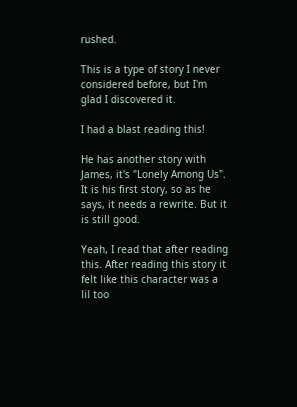rushed.

This is a type of story I never considered before, but I'm glad I discovered it.

I had a blast reading this!

He has another story with James, it's "Lonely Among Us". It is his first story, so as he says, it needs a rewrite. But it is still good.

Yeah, I read that after reading this. After reading this story it felt like this character was a lil too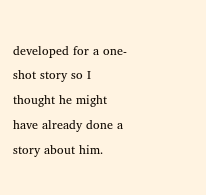developed for a one-shot story so I thought he might have already done a story about him.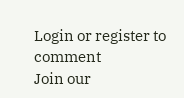Login or register to comment
Join our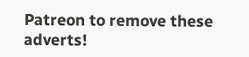Patreon to remove these adverts!